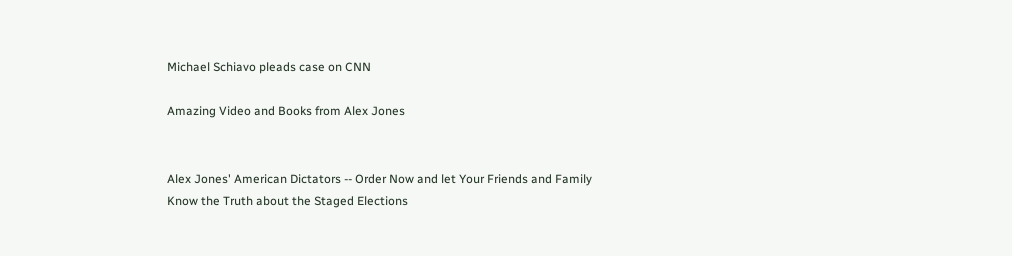Michael Schiavo pleads case on CNN

Amazing Video and Books from Alex Jones


Alex Jones' American Dictators -- Order Now and let Your Friends and Family Know the Truth about the Staged Elections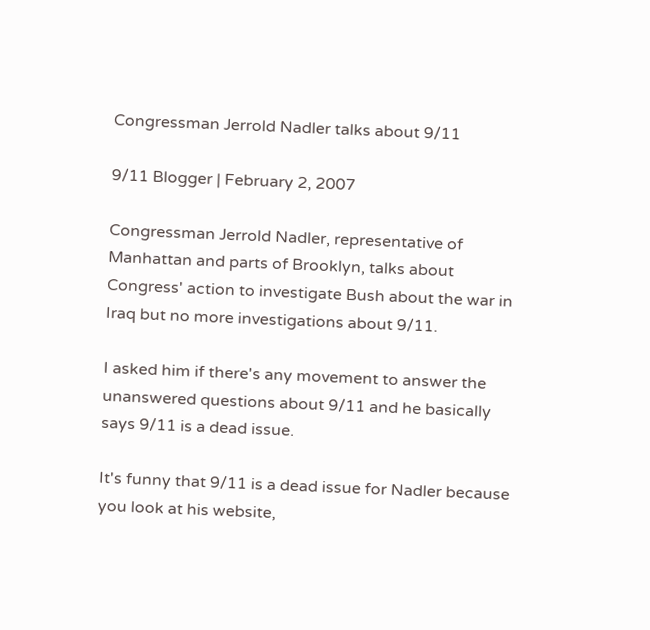Congressman Jerrold Nadler talks about 9/11

9/11 Blogger | February 2, 2007

Congressman Jerrold Nadler, representative of Manhattan and parts of Brooklyn, talks about Congress' action to investigate Bush about the war in Iraq but no more investigations about 9/11.

I asked him if there's any movement to answer the unanswered questions about 9/11 and he basically says 9/11 is a dead issue.

It's funny that 9/11 is a dead issue for Nadler because you look at his website,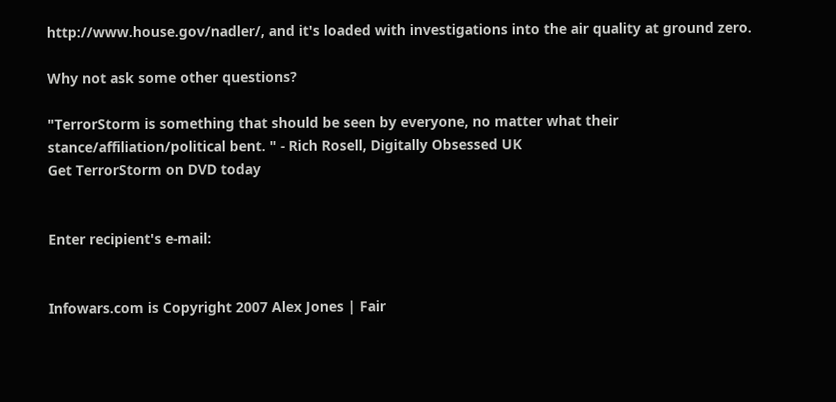http://www.house.gov/nadler/, and it's loaded with investigations into the air quality at ground zero.

Why not ask some other questions?

"TerrorStorm is something that should be seen by everyone, no matter what their stance/affiliation/political bent. " - Rich Rosell, Digitally Obsessed UK
Get TerrorStorm on DVD today


Enter recipient's e-mail:


Infowars.com is Copyright 2007 Alex Jones | Fair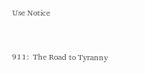Use Notice


911:  The Road to Tyranny